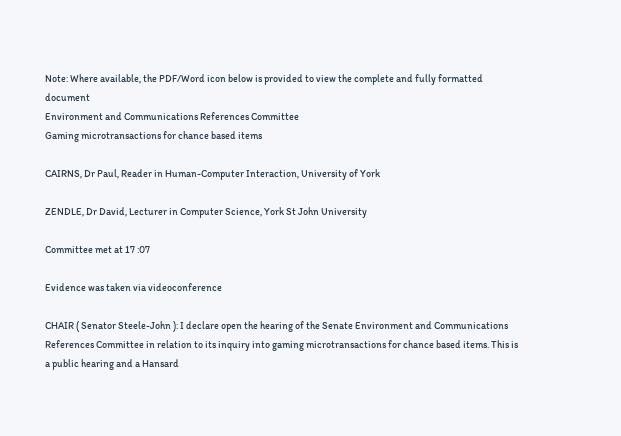Note: Where available, the PDF/Word icon below is provided to view the complete and fully formatted document
Environment and Communications References Committee
Gaming microtransactions for chance based items

CAIRNS, Dr Paul, Reader in Human-Computer Interaction, University of York

ZENDLE, Dr David, Lecturer in Computer Science, York St John University

Committee met at 17 :07

Evidence was taken via videoconference

CHAIR ( Senator Steele-John ): I declare open the hearing of the Senate Environment and Communications References Committee in relation to its inquiry into gaming microtransactions for chance based items. This is a public hearing and a Hansard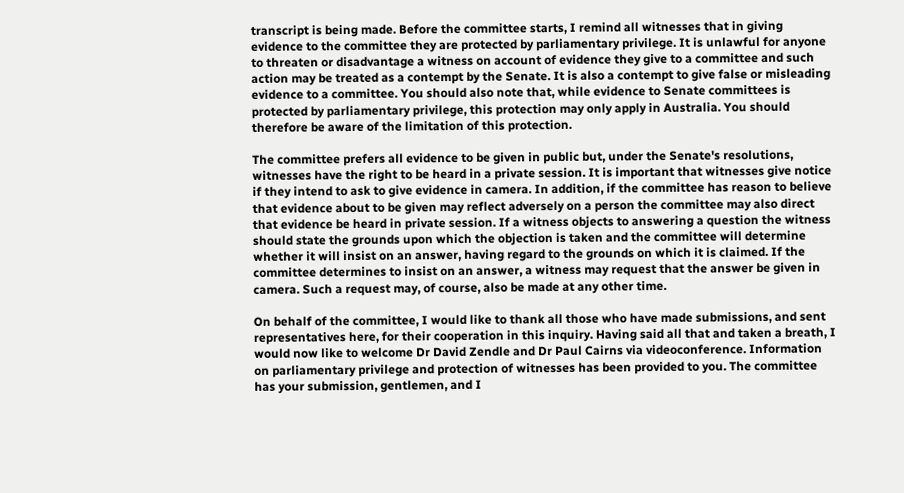transcript is being made. Before the committee starts, I remind all witnesses that in giving evidence to the committee they are protected by parliamentary privilege. It is unlawful for anyone to threaten or disadvantage a witness on account of evidence they give to a committee and such action may be treated as a contempt by the Senate. It is also a contempt to give false or misleading evidence to a committee. You should also note that, while evidence to Senate committees is protected by parliamentary privilege, this protection may only apply in Australia. You should therefore be aware of the limitation of this protection.

The committee prefers all evidence to be given in public but, under the Senate's resolutions, witnesses have the right to be heard in a private session. It is important that witnesses give notice if they intend to ask to give evidence in camera. In addition, if the committee has reason to believe that evidence about to be given may reflect adversely on a person the committee may also direct that evidence be heard in private session. If a witness objects to answering a question the witness should state the grounds upon which the objection is taken and the committee will determine whether it will insist on an answer, having regard to the grounds on which it is claimed. If the committee determines to insist on an answer, a witness may request that the answer be given in camera. Such a request may, of course, also be made at any other time.

On behalf of the committee, I would like to thank all those who have made submissions, and sent representatives here, for their cooperation in this inquiry. Having said all that and taken a breath, I would now like to welcome Dr David Zendle and Dr Paul Cairns via videoconference. Information on parliamentary privilege and protection of witnesses has been provided to you. The committee has your submission, gentlemen, and I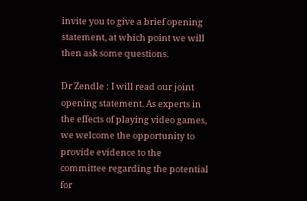invite you to give a brief opening statement, at which point we will then ask some questions.

Dr Zendle : I will read our joint opening statement. As experts in the effects of playing video games, we welcome the opportunity to provide evidence to the committee regarding the potential for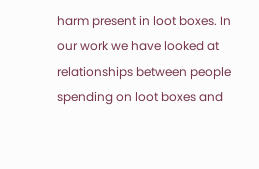harm present in loot boxes. In our work we have looked at relationships between people spending on loot boxes and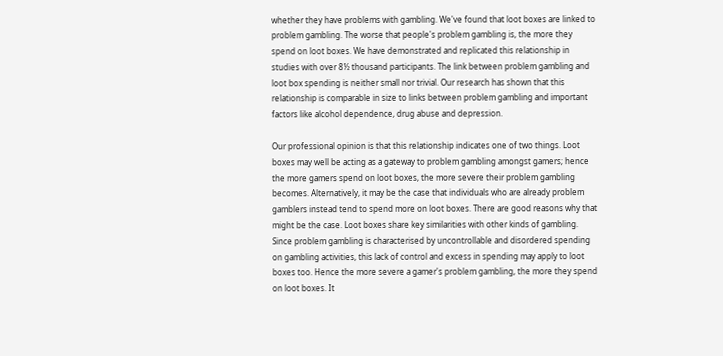whether they have problems with gambling. We've found that loot boxes are linked to problem gambling. The worse that people's problem gambling is, the more they spend on loot boxes. We have demonstrated and replicated this relationship in studies with over 8½ thousand participants. The link between problem gambling and loot box spending is neither small nor trivial. Our research has shown that this relationship is comparable in size to links between problem gambling and important factors like alcohol dependence, drug abuse and depression.

Our professional opinion is that this relationship indicates one of two things. Loot boxes may well be acting as a gateway to problem gambling amongst gamers; hence the more gamers spend on loot boxes, the more severe their problem gambling becomes. Alternatively, it may be the case that individuals who are already problem gamblers instead tend to spend more on loot boxes. There are good reasons why that might be the case. Loot boxes share key similarities with other kinds of gambling. Since problem gambling is characterised by uncontrollable and disordered spending on gambling activities, this lack of control and excess in spending may apply to loot boxes too. Hence the more severe a gamer's problem gambling, the more they spend on loot boxes. It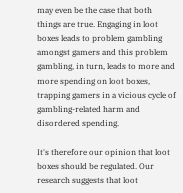may even be the case that both things are true. Engaging in loot boxes leads to problem gambling amongst gamers and this problem gambling, in turn, leads to more and more spending on loot boxes, trapping gamers in a vicious cycle of gambling-related harm and disordered spending.

It's therefore our opinion that loot boxes should be regulated. Our research suggests that loot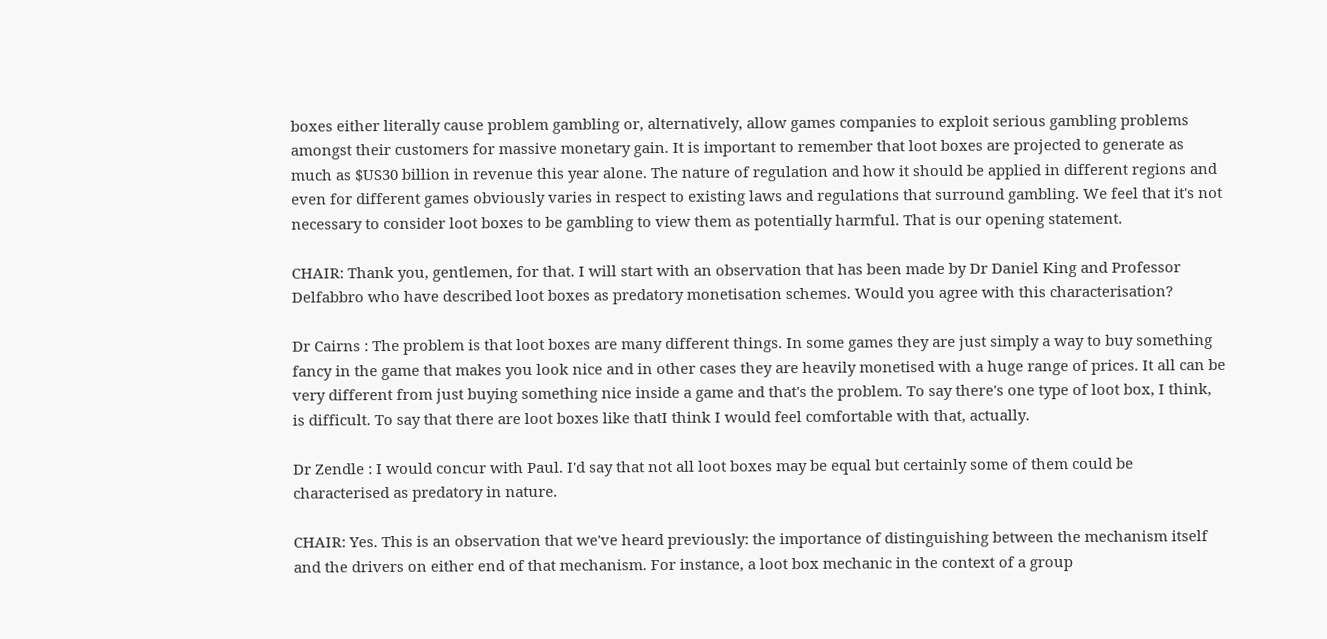boxes either literally cause problem gambling or, alternatively, allow games companies to exploit serious gambling problems amongst their customers for massive monetary gain. It is important to remember that loot boxes are projected to generate as much as $US30 billion in revenue this year alone. The nature of regulation and how it should be applied in different regions and even for different games obviously varies in respect to existing laws and regulations that surround gambling. We feel that it's not necessary to consider loot boxes to be gambling to view them as potentially harmful. That is our opening statement.

CHAIR: Thank you, gentlemen, for that. I will start with an observation that has been made by Dr Daniel King and Professor Delfabbro who have described loot boxes as predatory monetisation schemes. Would you agree with this characterisation?

Dr Cairns : The problem is that loot boxes are many different things. In some games they are just simply a way to buy something fancy in the game that makes you look nice and in other cases they are heavily monetised with a huge range of prices. It all can be very different from just buying something nice inside a game and that's the problem. To say there's one type of loot box, I think, is difficult. To say that there are loot boxes like thatI think I would feel comfortable with that, actually.

Dr Zendle : I would concur with Paul. I'd say that not all loot boxes may be equal but certainly some of them could be characterised as predatory in nature.

CHAIR: Yes. This is an observation that we've heard previously: the importance of distinguishing between the mechanism itself and the drivers on either end of that mechanism. For instance, a loot box mechanic in the context of a group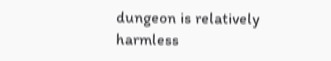dungeon is relatively harmless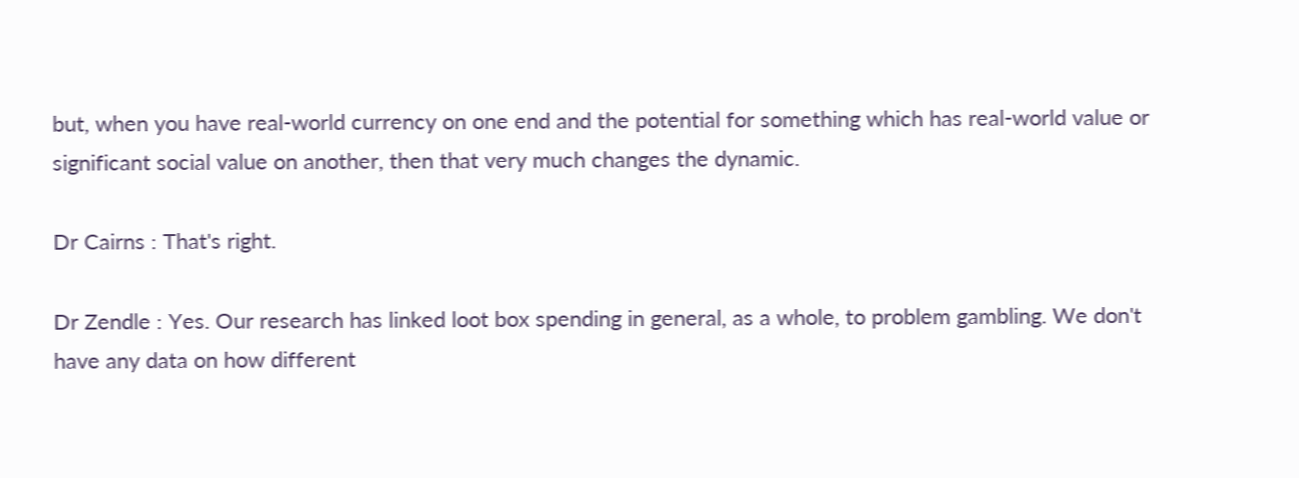but, when you have real-world currency on one end and the potential for something which has real-world value or significant social value on another, then that very much changes the dynamic.

Dr Cairns : That's right.

Dr Zendle : Yes. Our research has linked loot box spending in general, as a whole, to problem gambling. We don't have any data on how different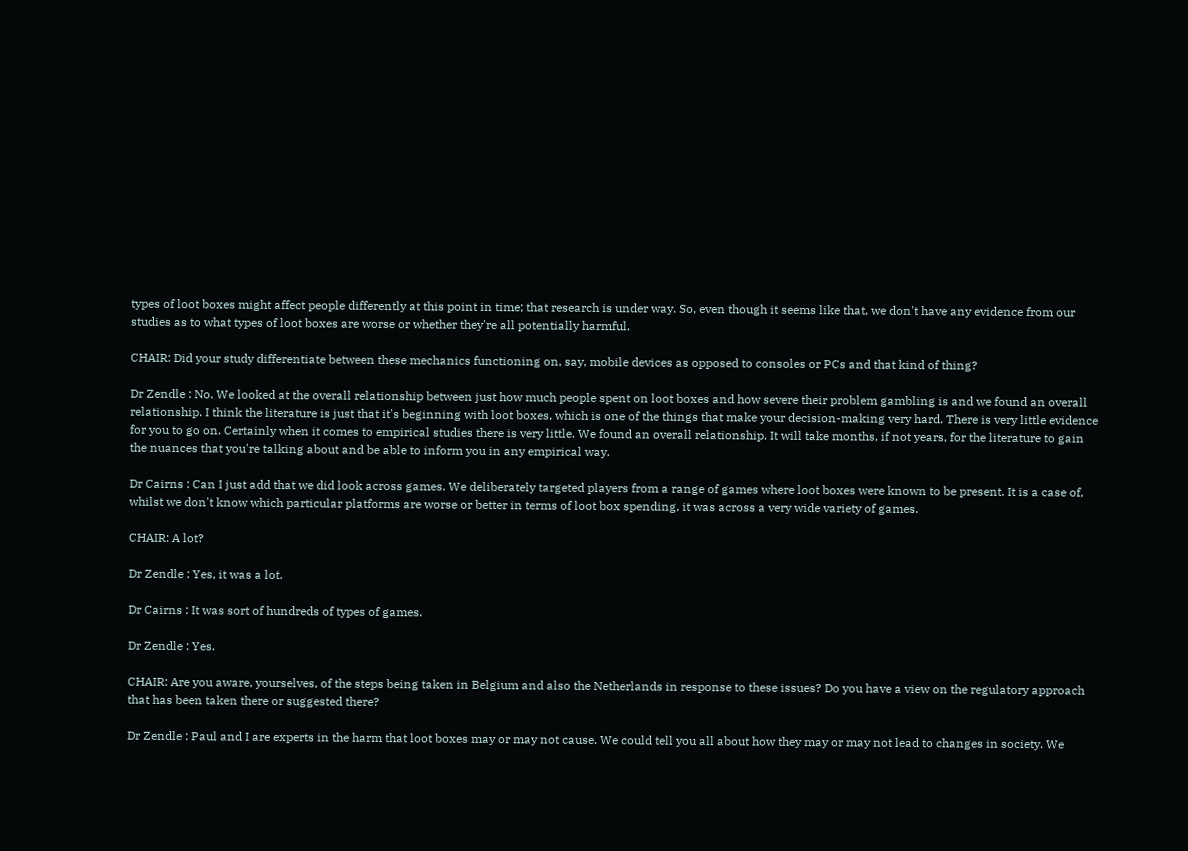types of loot boxes might affect people differently at this point in time; that research is under way. So, even though it seems like that, we don't have any evidence from our studies as to what types of loot boxes are worse or whether they're all potentially harmful.

CHAIR: Did your study differentiate between these mechanics functioning on, say, mobile devices as opposed to consoles or PCs and that kind of thing?

Dr Zendle : No. We looked at the overall relationship between just how much people spent on loot boxes and how severe their problem gambling is and we found an overall relationship. I think the literature is just that it's beginning with loot boxes, which is one of the things that make your decision-making very hard. There is very little evidence for you to go on. Certainly when it comes to empirical studies there is very little. We found an overall relationship. It will take months, if not years, for the literature to gain the nuances that you're talking about and be able to inform you in any empirical way.

Dr Cairns : Can I just add that we did look across games. We deliberately targeted players from a range of games where loot boxes were known to be present. It is a case of, whilst we don't know which particular platforms are worse or better in terms of loot box spending, it was across a very wide variety of games.

CHAIR: A lot?

Dr Zendle : Yes, it was a lot.

Dr Cairns : It was sort of hundreds of types of games.

Dr Zendle : Yes.

CHAIR: Are you aware, yourselves, of the steps being taken in Belgium and also the Netherlands in response to these issues? Do you have a view on the regulatory approach that has been taken there or suggested there?

Dr Zendle : Paul and I are experts in the harm that loot boxes may or may not cause. We could tell you all about how they may or may not lead to changes in society. We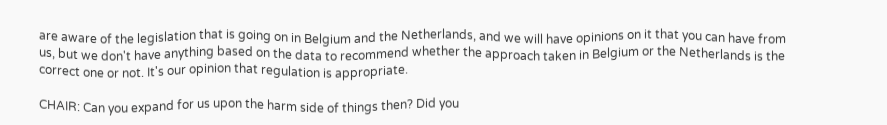are aware of the legislation that is going on in Belgium and the Netherlands, and we will have opinions on it that you can have from us, but we don't have anything based on the data to recommend whether the approach taken in Belgium or the Netherlands is the correct one or not. It's our opinion that regulation is appropriate.

CHAIR: Can you expand for us upon the harm side of things then? Did you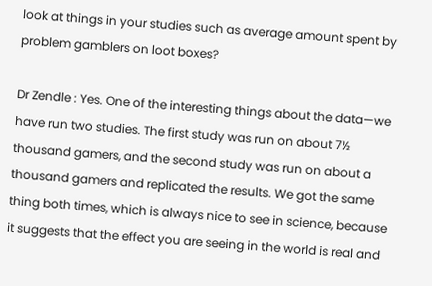look at things in your studies such as average amount spent by problem gamblers on loot boxes?

Dr Zendle : Yes. One of the interesting things about the data—we have run two studies. The first study was run on about 7½ thousand gamers, and the second study was run on about a thousand gamers and replicated the results. We got the same thing both times, which is always nice to see in science, because it suggests that the effect you are seeing in the world is real and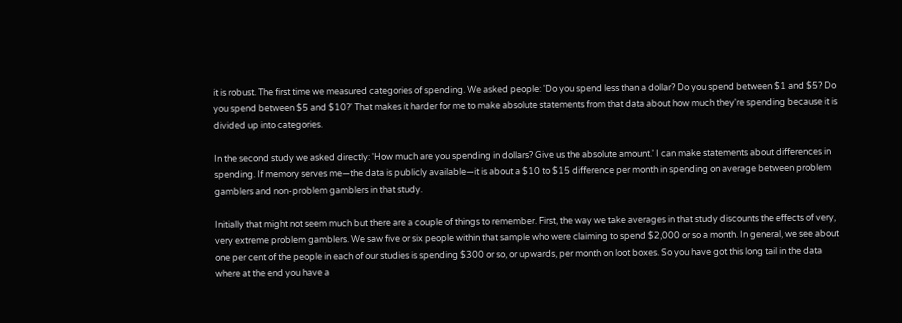it is robust. The first time we measured categories of spending. We asked people: 'Do you spend less than a dollar? Do you spend between $1 and $5? Do you spend between $5 and $10?' That makes it harder for me to make absolute statements from that data about how much they're spending because it is divided up into categories.

In the second study we asked directly: 'How much are you spending in dollars? Give us the absolute amount.' I can make statements about differences in spending. If memory serves me—the data is publicly available—it is about a $10 to $15 difference per month in spending on average between problem gamblers and non-problem gamblers in that study.

Initially that might not seem much but there are a couple of things to remember. First, the way we take averages in that study discounts the effects of very, very extreme problem gamblers. We saw five or six people within that sample who were claiming to spend $2,000 or so a month. In general, we see about one per cent of the people in each of our studies is spending $300 or so, or upwards, per month on loot boxes. So you have got this long tail in the data where at the end you have a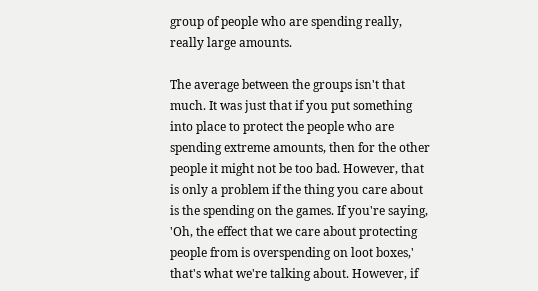group of people who are spending really, really large amounts.

The average between the groups isn't that much. It was just that if you put something into place to protect the people who are spending extreme amounts, then for the other people it might not be too bad. However, that is only a problem if the thing you care about is the spending on the games. If you're saying, 'Oh, the effect that we care about protecting people from is overspending on loot boxes,' that's what we're talking about. However, if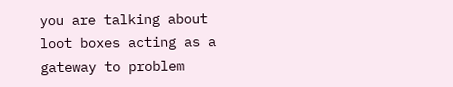you are talking about loot boxes acting as a gateway to problem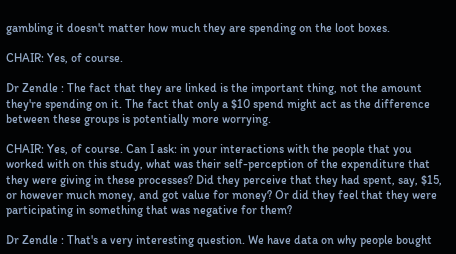gambling it doesn't matter how much they are spending on the loot boxes.

CHAIR: Yes, of course.

Dr Zendle : The fact that they are linked is the important thing, not the amount they're spending on it. The fact that only a $10 spend might act as the difference between these groups is potentially more worrying.

CHAIR: Yes, of course. Can I ask: in your interactions with the people that you worked with on this study, what was their self-perception of the expenditure that they were giving in these processes? Did they perceive that they had spent, say, $15, or however much money, and got value for money? Or did they feel that they were participating in something that was negative for them?

Dr Zendle : That's a very interesting question. We have data on why people bought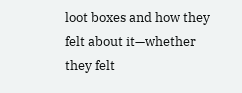loot boxes and how they felt about it—whether they felt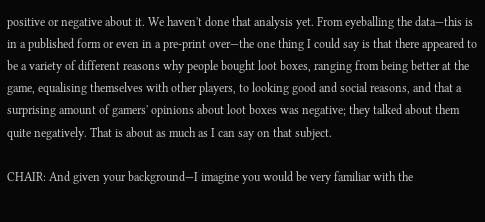positive or negative about it. We haven't done that analysis yet. From eyeballing the data—this is in a published form or even in a pre-print over—the one thing I could say is that there appeared to be a variety of different reasons why people bought loot boxes, ranging from being better at the game, equalising themselves with other players, to looking good and social reasons, and that a surprising amount of gamers' opinions about loot boxes was negative; they talked about them quite negatively. That is about as much as I can say on that subject.

CHAIR: And given your background—I imagine you would be very familiar with the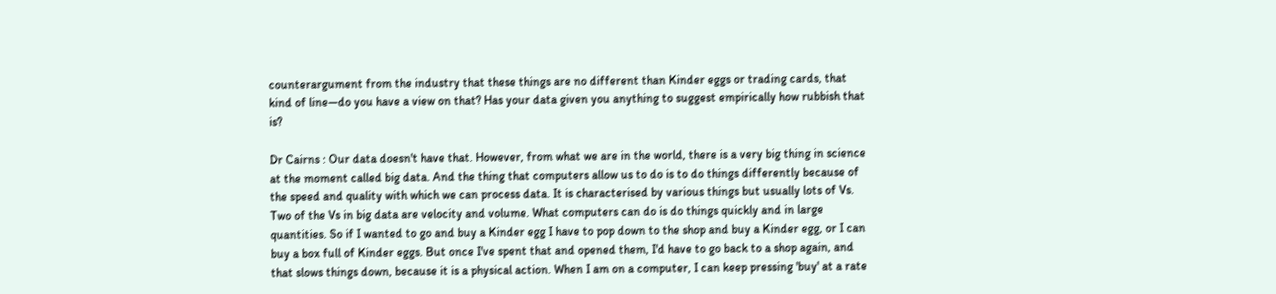counterargument from the industry that these things are no different than Kinder eggs or trading cards, that kind of line—do you have a view on that? Has your data given you anything to suggest empirically how rubbish that is?

Dr Cairns : Our data doesn't have that. However, from what we are in the world, there is a very big thing in science at the moment called big data. And the thing that computers allow us to do is to do things differently because of the speed and quality with which we can process data. It is characterised by various things but usually lots of Vs. Two of the Vs in big data are velocity and volume. What computers can do is do things quickly and in large quantities. So if I wanted to go and buy a Kinder egg I have to pop down to the shop and buy a Kinder egg, or I can buy a box full of Kinder eggs. But once I've spent that and opened them, I'd have to go back to a shop again, and that slows things down, because it is a physical action. When I am on a computer, I can keep pressing 'buy' at a rate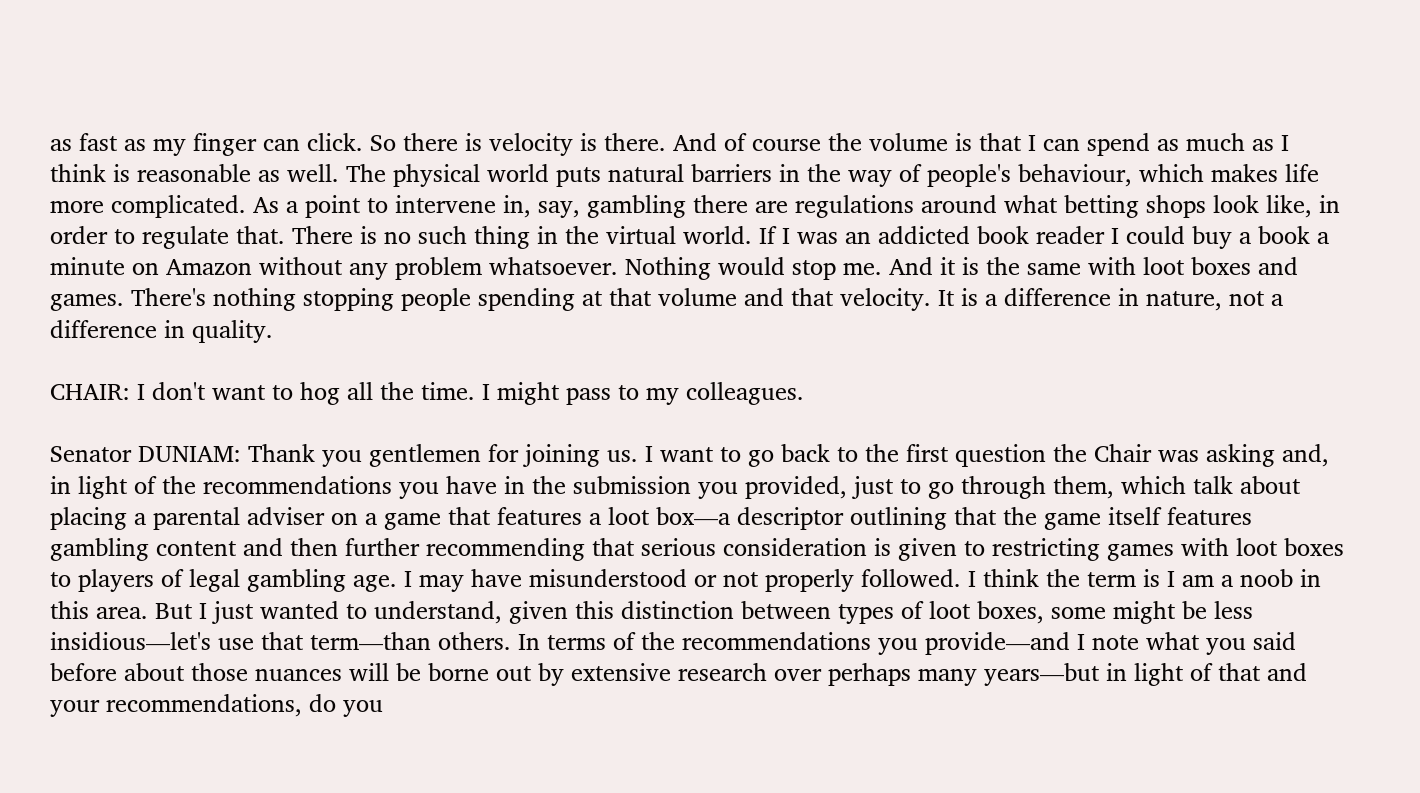as fast as my finger can click. So there is velocity is there. And of course the volume is that I can spend as much as I think is reasonable as well. The physical world puts natural barriers in the way of people's behaviour, which makes life more complicated. As a point to intervene in, say, gambling there are regulations around what betting shops look like, in order to regulate that. There is no such thing in the virtual world. If I was an addicted book reader I could buy a book a minute on Amazon without any problem whatsoever. Nothing would stop me. And it is the same with loot boxes and games. There's nothing stopping people spending at that volume and that velocity. It is a difference in nature, not a difference in quality.

CHAIR: I don't want to hog all the time. I might pass to my colleagues.

Senator DUNIAM: Thank you gentlemen for joining us. I want to go back to the first question the Chair was asking and, in light of the recommendations you have in the submission you provided, just to go through them, which talk about placing a parental adviser on a game that features a loot box—a descriptor outlining that the game itself features gambling content and then further recommending that serious consideration is given to restricting games with loot boxes to players of legal gambling age. I may have misunderstood or not properly followed. I think the term is I am a noob in this area. But I just wanted to understand, given this distinction between types of loot boxes, some might be less insidious—let's use that term—than others. In terms of the recommendations you provide—and I note what you said before about those nuances will be borne out by extensive research over perhaps many years—but in light of that and your recommendations, do you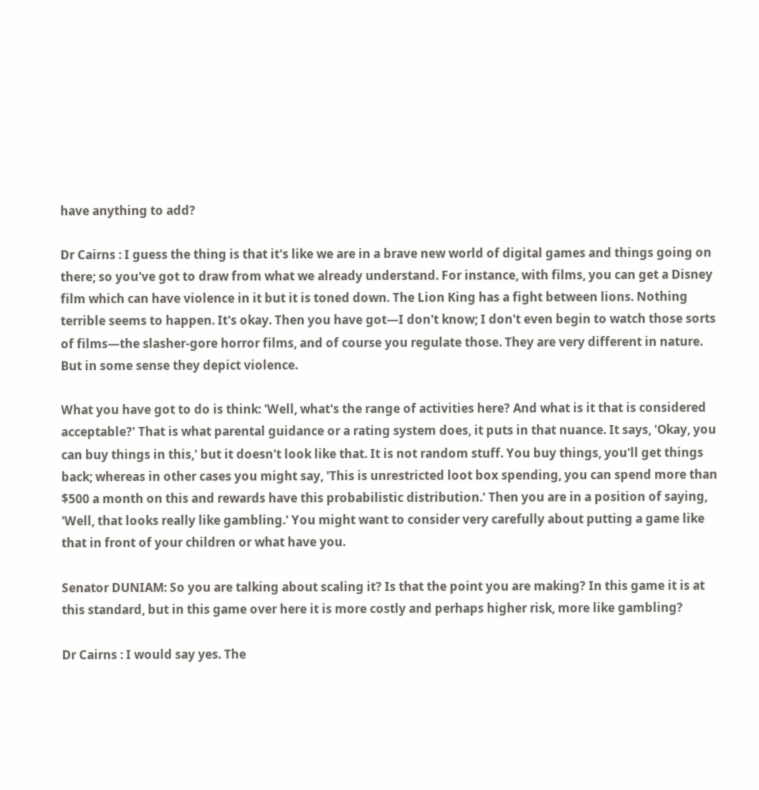have anything to add?

Dr Cairns : I guess the thing is that it's like we are in a brave new world of digital games and things going on there; so you've got to draw from what we already understand. For instance, with films, you can get a Disney film which can have violence in it but it is toned down. The Lion King has a fight between lions. Nothing terrible seems to happen. It's okay. Then you have got—I don't know; I don't even begin to watch those sorts of films—the slasher-gore horror films, and of course you regulate those. They are very different in nature. But in some sense they depict violence.

What you have got to do is think: 'Well, what's the range of activities here? And what is it that is considered acceptable?' That is what parental guidance or a rating system does, it puts in that nuance. It says, 'Okay, you can buy things in this,' but it doesn't look like that. It is not random stuff. You buy things, you'll get things back; whereas in other cases you might say, 'This is unrestricted loot box spending, you can spend more than $500 a month on this and rewards have this probabilistic distribution.' Then you are in a position of saying, 'Well, that looks really like gambling.' You might want to consider very carefully about putting a game like that in front of your children or what have you.

Senator DUNIAM: So you are talking about scaling it? Is that the point you are making? In this game it is at this standard, but in this game over here it is more costly and perhaps higher risk, more like gambling?

Dr Cairns : I would say yes. The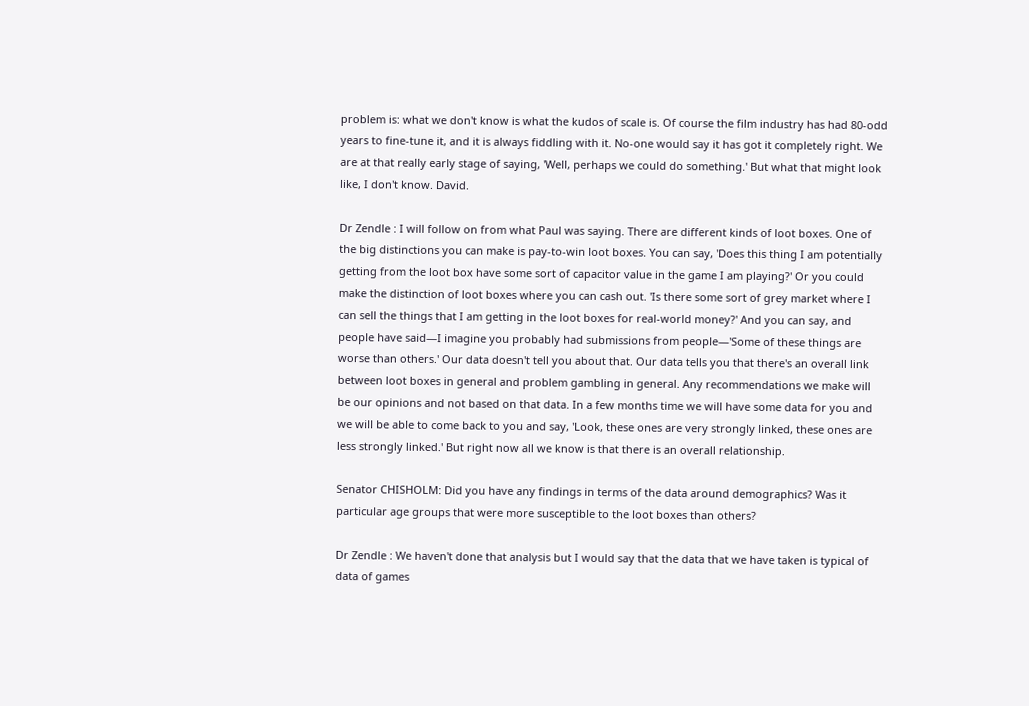problem is: what we don't know is what the kudos of scale is. Of course the film industry has had 80-odd years to fine-tune it, and it is always fiddling with it. No-one would say it has got it completely right. We are at that really early stage of saying, 'Well, perhaps we could do something.' But what that might look like, I don't know. David.

Dr Zendle : I will follow on from what Paul was saying. There are different kinds of loot boxes. One of the big distinctions you can make is pay-to-win loot boxes. You can say, 'Does this thing I am potentially getting from the loot box have some sort of capacitor value in the game I am playing?' Or you could make the distinction of loot boxes where you can cash out. 'Is there some sort of grey market where I can sell the things that I am getting in the loot boxes for real-world money?' And you can say, and people have said—I imagine you probably had submissions from people—'Some of these things are worse than others.' Our data doesn't tell you about that. Our data tells you that there's an overall link between loot boxes in general and problem gambling in general. Any recommendations we make will be our opinions and not based on that data. In a few months time we will have some data for you and we will be able to come back to you and say, 'Look, these ones are very strongly linked, these ones are less strongly linked.' But right now all we know is that there is an overall relationship.

Senator CHISHOLM: Did you have any findings in terms of the data around demographics? Was it particular age groups that were more susceptible to the loot boxes than others?

Dr Zendle : We haven't done that analysis but I would say that the data that we have taken is typical of data of games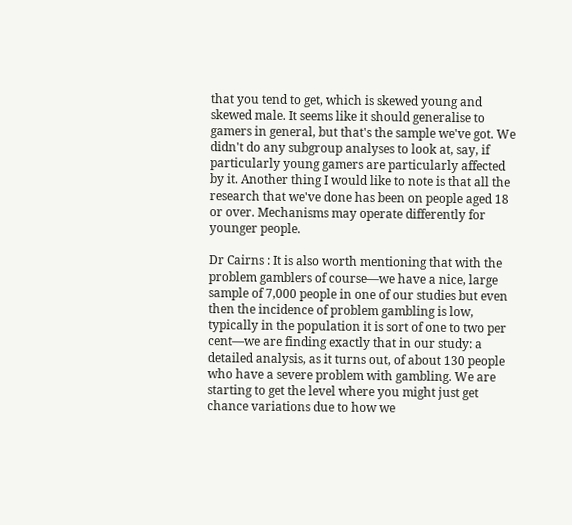that you tend to get, which is skewed young and skewed male. It seems like it should generalise to gamers in general, but that's the sample we've got. We didn't do any subgroup analyses to look at, say, if particularly young gamers are particularly affected by it. Another thing I would like to note is that all the research that we've done has been on people aged 18 or over. Mechanisms may operate differently for younger people.

Dr Cairns : It is also worth mentioning that with the problem gamblers of course—we have a nice, large sample of 7,000 people in one of our studies but even then the incidence of problem gambling is low, typically in the population it is sort of one to two per cent—we are finding exactly that in our study: a detailed analysis, as it turns out, of about 130 people who have a severe problem with gambling. We are starting to get the level where you might just get chance variations due to how we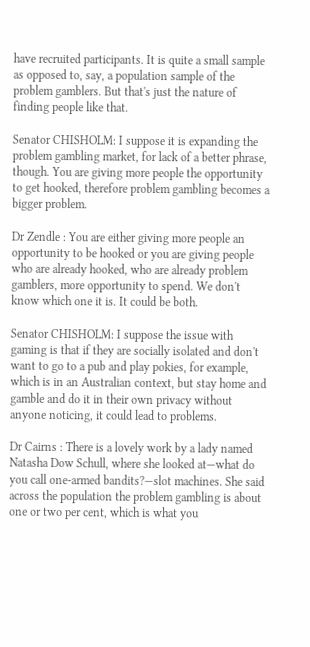have recruited participants. It is quite a small sample as opposed to, say, a population sample of the problem gamblers. But that's just the nature of finding people like that.

Senator CHISHOLM: I suppose it is expanding the problem gambling market, for lack of a better phrase, though. You are giving more people the opportunity to get hooked, therefore problem gambling becomes a bigger problem.

Dr Zendle : You are either giving more people an opportunity to be hooked or you are giving people who are already hooked, who are already problem gamblers, more opportunity to spend. We don't know which one it is. It could be both.

Senator CHISHOLM: I suppose the issue with gaming is that if they are socially isolated and don't want to go to a pub and play pokies, for example, which is in an Australian context, but stay home and gamble and do it in their own privacy without anyone noticing, it could lead to problems.

Dr Cairns : There is a lovely work by a lady named Natasha Dow Schull, where she looked at—what do you call one-armed bandits?—slot machines. She said across the population the problem gambling is about one or two per cent, which is what you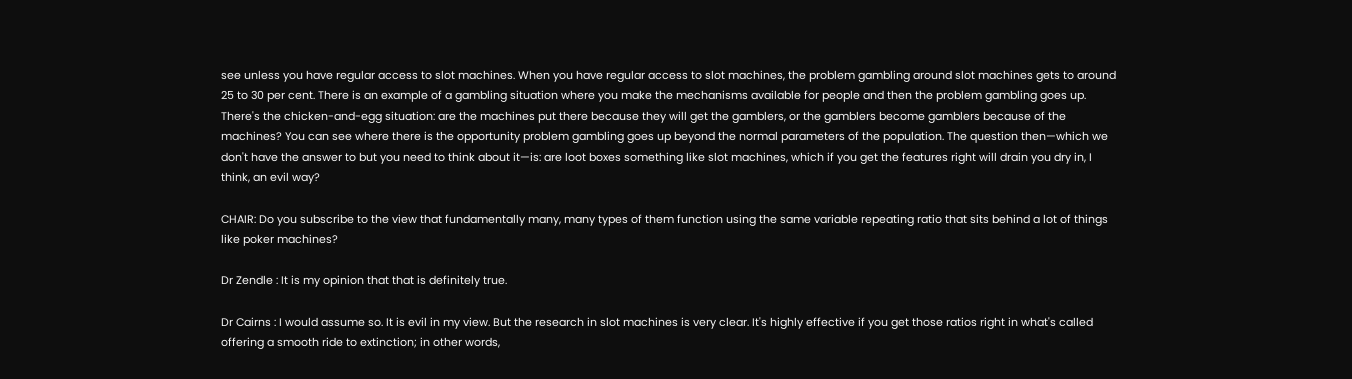see unless you have regular access to slot machines. When you have regular access to slot machines, the problem gambling around slot machines gets to around 25 to 30 per cent. There is an example of a gambling situation where you make the mechanisms available for people and then the problem gambling goes up. There's the chicken-and-egg situation: are the machines put there because they will get the gamblers, or the gamblers become gamblers because of the machines? You can see where there is the opportunity problem gambling goes up beyond the normal parameters of the population. The question then—which we don't have the answer to but you need to think about it—is: are loot boxes something like slot machines, which if you get the features right will drain you dry in, I think, an evil way?

CHAIR: Do you subscribe to the view that fundamentally many, many types of them function using the same variable repeating ratio that sits behind a lot of things like poker machines?

Dr Zendle : It is my opinion that that is definitely true.

Dr Cairns : I would assume so. It is evil in my view. But the research in slot machines is very clear. It's highly effective if you get those ratios right in what's called offering a smooth ride to extinction; in other words,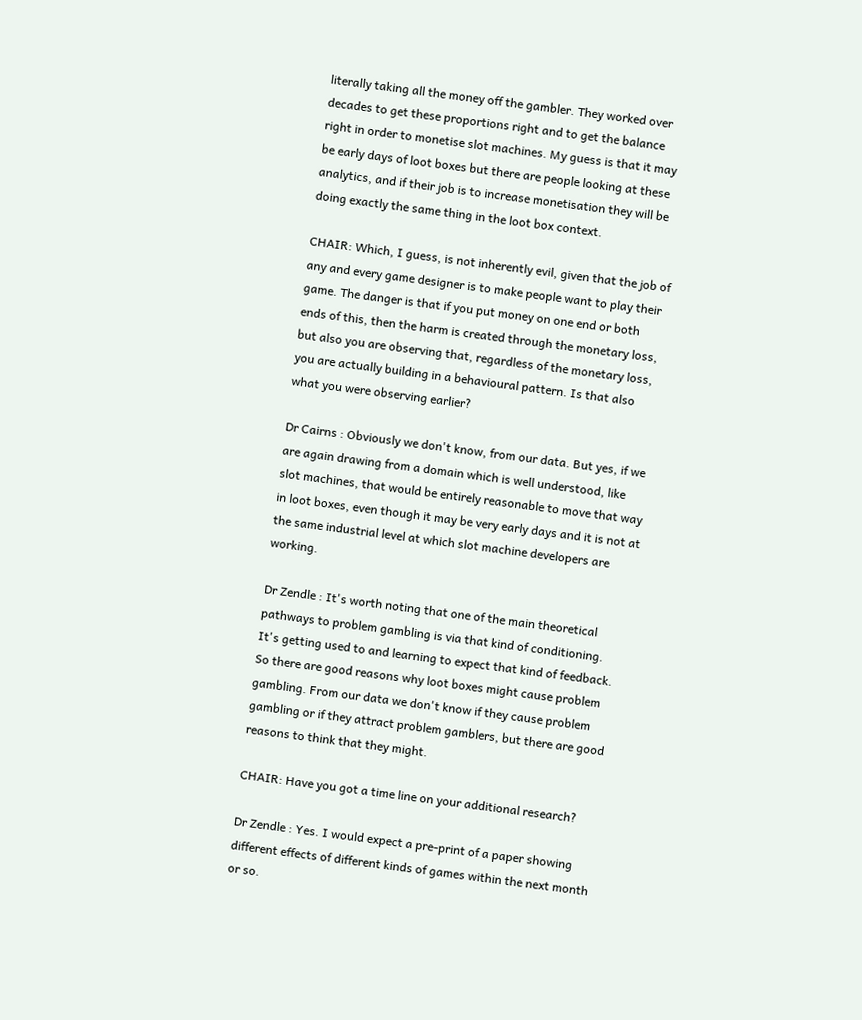literally taking all the money off the gambler. They worked over decades to get these proportions right and to get the balance right in order to monetise slot machines. My guess is that it may be early days of loot boxes but there are people looking at these analytics, and if their job is to increase monetisation they will be doing exactly the same thing in the loot box context.

CHAIR: Which, I guess, is not inherently evil, given that the job of any and every game designer is to make people want to play their game. The danger is that if you put money on one end or both ends of this, then the harm is created through the monetary loss, but also you are observing that, regardless of the monetary loss, you are actually building in a behavioural pattern. Is that also what you were observing earlier?

Dr Cairns : Obviously we don't know, from our data. But yes, if we are again drawing from a domain which is well understood, like slot machines, that would be entirely reasonable to move that way in loot boxes, even though it may be very early days and it is not at the same industrial level at which slot machine developers are working.

Dr Zendle : It's worth noting that one of the main theoretical pathways to problem gambling is via that kind of conditioning. It's getting used to and learning to expect that kind of feedback. So there are good reasons why loot boxes might cause problem gambling. From our data we don't know if they cause problem gambling or if they attract problem gamblers, but there are good reasons to think that they might.

CHAIR: Have you got a time line on your additional research?

Dr Zendle : Yes. I would expect a pre-print of a paper showing different effects of different kinds of games within the next month or so.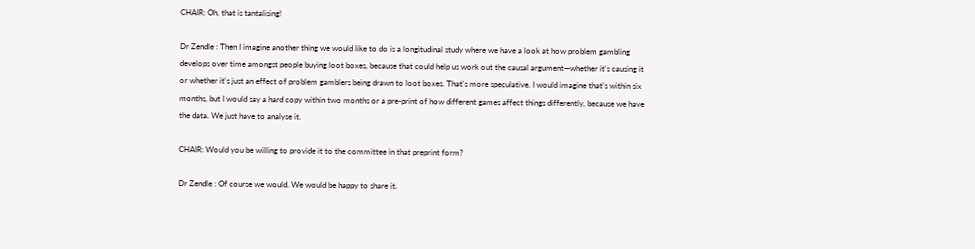CHAIR: Oh, that is tantalising!

Dr Zendle : Then I imagine another thing we would like to do is a longitudinal study where we have a look at how problem gambling develops over time amongst people buying loot boxes, because that could help us work out the causal argument—whether it's causing it or whether it's just an effect of problem gamblers being drawn to loot boxes. That's more speculative. I would imagine that's within six months, but I would say a hard copy within two months or a pre-print of how different games affect things differently, because we have the data. We just have to analyse it.

CHAIR: Would you be willing to provide it to the committee in that preprint form?

Dr Zendle : Of course we would. We would be happy to share it.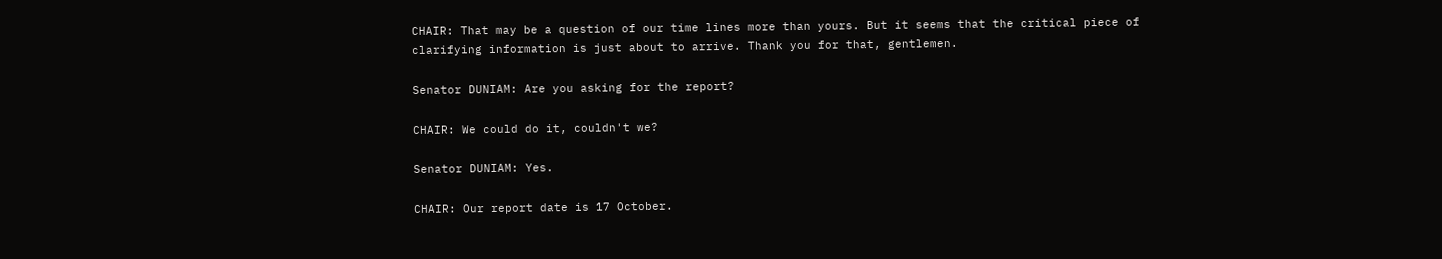CHAIR: That may be a question of our time lines more than yours. But it seems that the critical piece of clarifying information is just about to arrive. Thank you for that, gentlemen.

Senator DUNIAM: Are you asking for the report?

CHAIR: We could do it, couldn't we?

Senator DUNIAM: Yes.

CHAIR: Our report date is 17 October.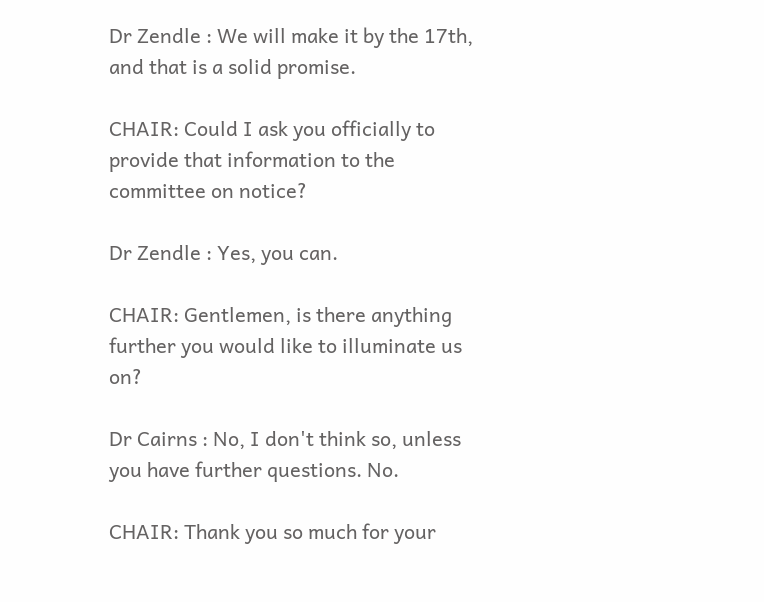Dr Zendle : We will make it by the 17th, and that is a solid promise.

CHAIR: Could I ask you officially to provide that information to the committee on notice?

Dr Zendle : Yes, you can.

CHAIR: Gentlemen, is there anything further you would like to illuminate us on?

Dr Cairns : No, I don't think so, unless you have further questions. No.

CHAIR: Thank you so much for your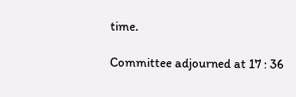time.

Committee adjourned at 17 : 36